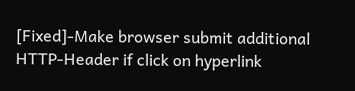[Fixed]-Make browser submit additional HTTP-Header if click on hyperlink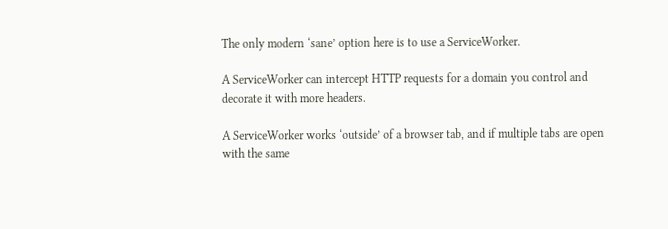The only modern ‘sane’ option here is to use a ServiceWorker.

A ServiceWorker can intercept HTTP requests for a domain you control and decorate it with more headers.

A ServiceWorker works ‘outside’ of a browser tab, and if multiple tabs are open with the same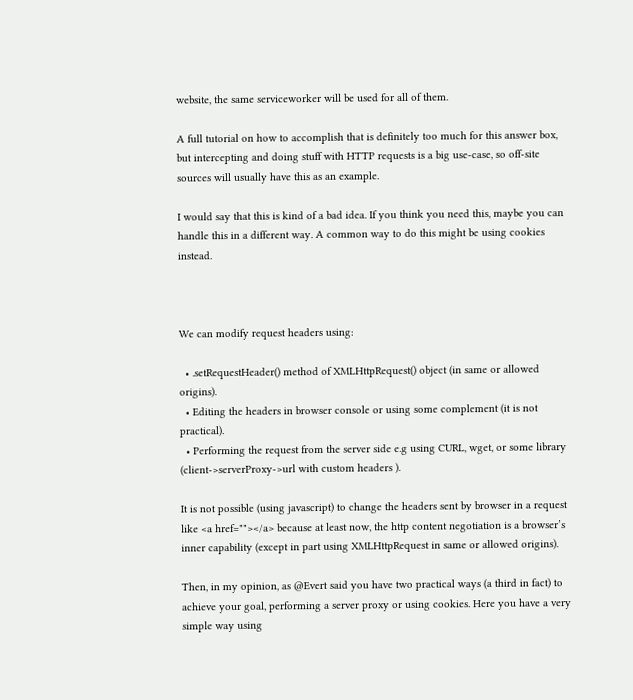website, the same serviceworker will be used for all of them.

A full tutorial on how to accomplish that is definitely too much for this answer box, but intercepting and doing stuff with HTTP requests is a big use-case, so off-site sources will usually have this as an example.

I would say that this is kind of a bad idea. If you think you need this, maybe you can handle this in a different way. A common way to do this might be using cookies instead.



We can modify request headers using:

  • .setRequestHeader() method of XMLHttpRequest() object (in same or allowed origins).
  • Editing the headers in browser console or using some complement (it is not practical).
  • Performing the request from the server side e.g using CURL, wget, or some library (client->serverProxy->url with custom headers ).

It is not possible (using javascript) to change the headers sent by browser in a request like <a href=""></a> because at least now, the http content negotiation is a browser’s inner capability (except in part using XMLHttpRequest in same or allowed origins).

Then, in my opinion, as @Evert said you have two practical ways (a third in fact) to achieve your goal, performing a server proxy or using cookies. Here you have a very simple way using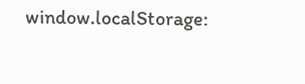window.localStorage: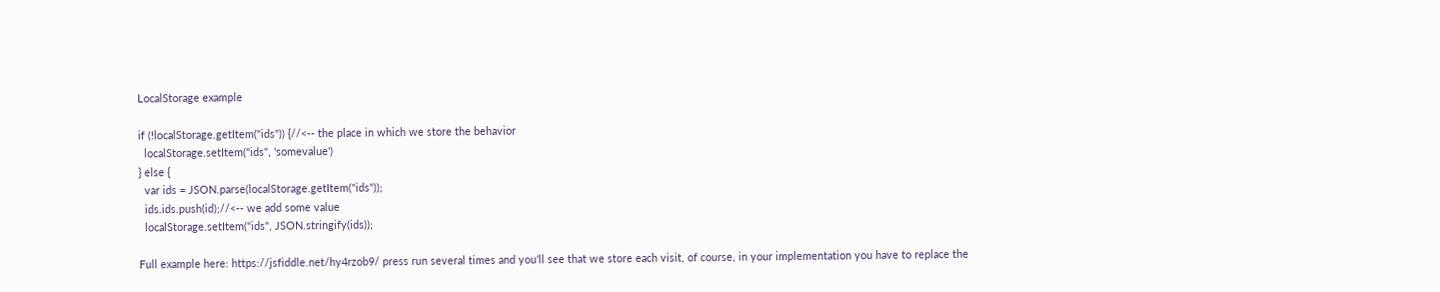LocalStorage example

if (!localStorage.getItem("ids")) {//<-- the place in which we store the behavior
  localStorage.setItem("ids", 'somevalue')
} else {
  var ids = JSON.parse(localStorage.getItem("ids"));
  ids.ids.push(id);//<-- we add some value
  localStorage.setItem("ids", JSON.stringify(ids));

Full example here: https://jsfiddle.net/hy4rzob9/ press run several times and you’ll see that we store each visit, of course, in your implementation you have to replace the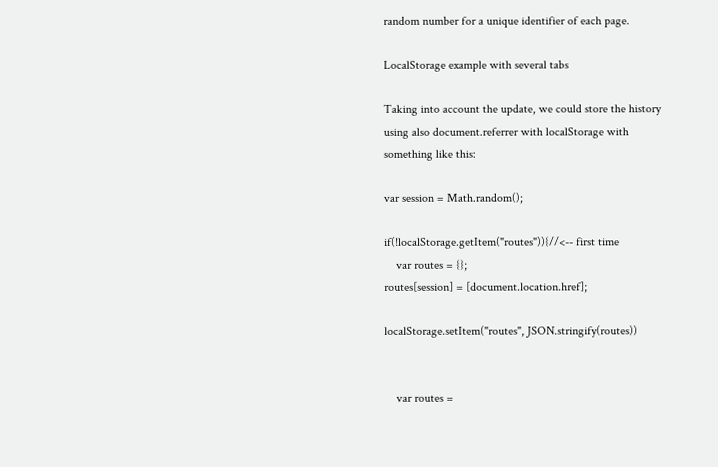random number for a unique identifier of each page.

LocalStorage example with several tabs

Taking into account the update, we could store the history using also document.referrer with localStorage with something like this:

var session = Math.random();

if(!localStorage.getItem("routes")){//<-- first time
    var routes = {};
routes[session] = [document.location.href];

localStorage.setItem("routes", JSON.stringify(routes))


    var routes =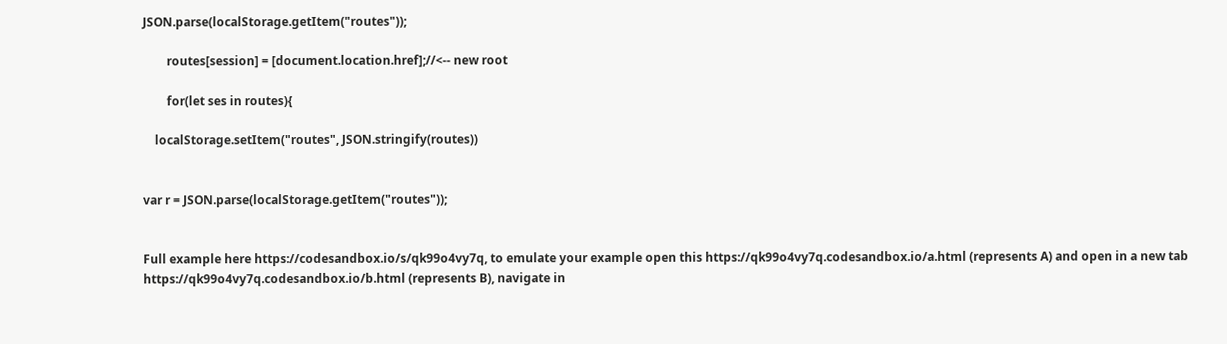JSON.parse(localStorage.getItem("routes"));

        routes[session] = [document.location.href];//<-- new root

        for(let ses in routes){

    localStorage.setItem("routes", JSON.stringify(routes))


var r = JSON.parse(localStorage.getItem("routes"));


Full example here https://codesandbox.io/s/qk99o4vy7q, to emulate your example open this https://qk99o4vy7q.codesandbox.io/a.html (represents A) and open in a new tab https://qk99o4vy7q.codesandbox.io/b.html (represents B), navigate in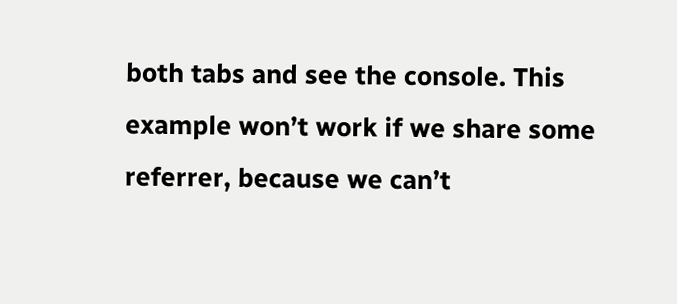both tabs and see the console. This example won’t work if we share some referrer, because we can’t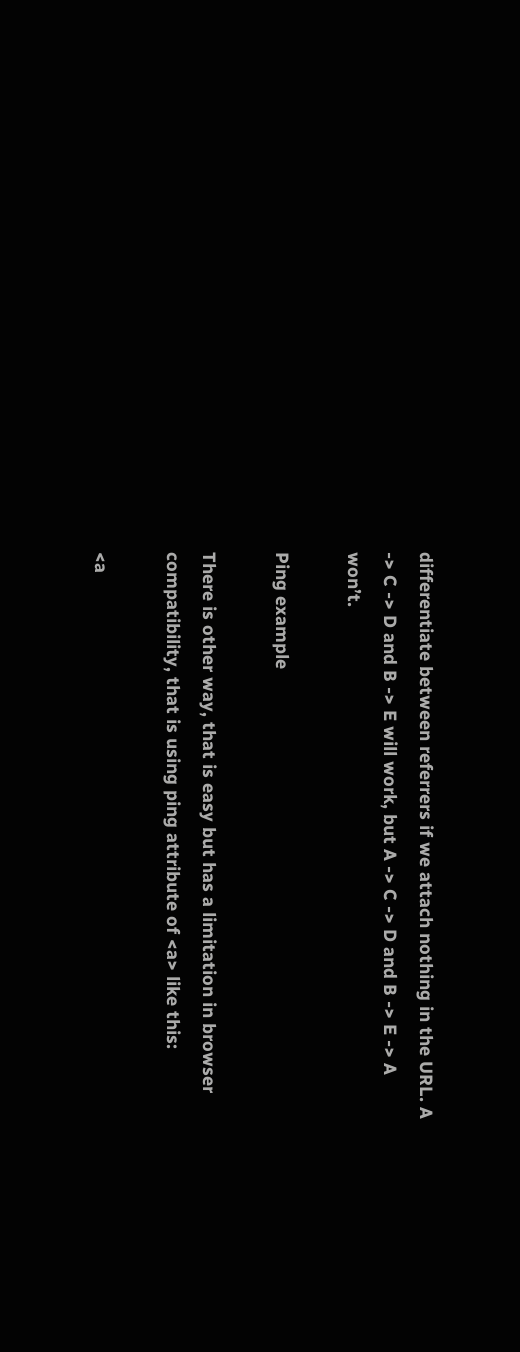differentiate between referrers if we attach nothing in the URL. A -> C -> D and B -> E will work, but A -> C -> D and B -> E -> A won’t.

Ping example

There is other way, that is easy but has a limitation in browser compatibility, that is using ping attribute of <a> like this:

<a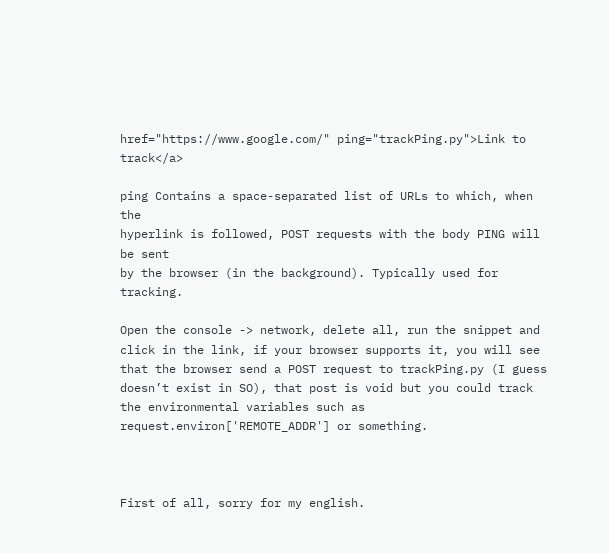href="https://www.google.com/" ping="trackPing.py">Link to track</a>

ping Contains a space-separated list of URLs to which, when the
hyperlink is followed, POST requests with the body PING will be sent
by the browser (in the background). Typically used for tracking.

Open the console -> network, delete all, run the snippet and click in the link, if your browser supports it, you will see that the browser send a POST request to trackPing.py (I guess doesn’t exist in SO), that post is void but you could track the environmental variables such as request.environ['REMOTE_ADDR'] or something.



First of all, sorry for my english.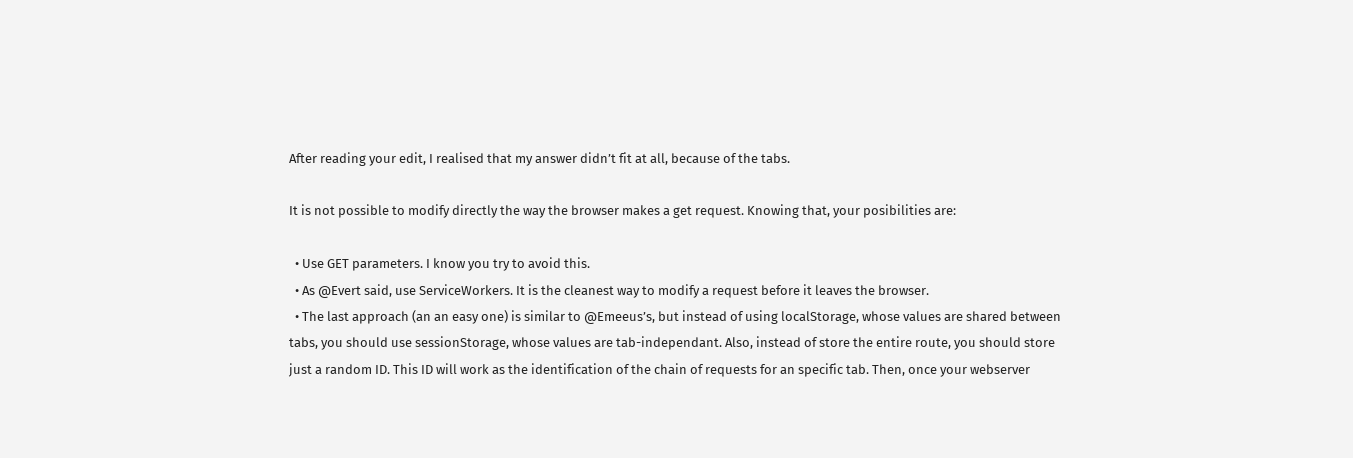After reading your edit, I realised that my answer didn’t fit at all, because of the tabs.

It is not possible to modify directly the way the browser makes a get request. Knowing that, your posibilities are:

  • Use GET parameters. I know you try to avoid this.
  • As @Evert said, use ServiceWorkers. It is the cleanest way to modify a request before it leaves the browser.
  • The last approach (an an easy one) is similar to @Emeeus’s, but instead of using localStorage, whose values are shared between tabs, you should use sessionStorage, whose values are tab-independant. Also, instead of store the entire route, you should store just a random ID. This ID will work as the identification of the chain of requests for an specific tab. Then, once your webserver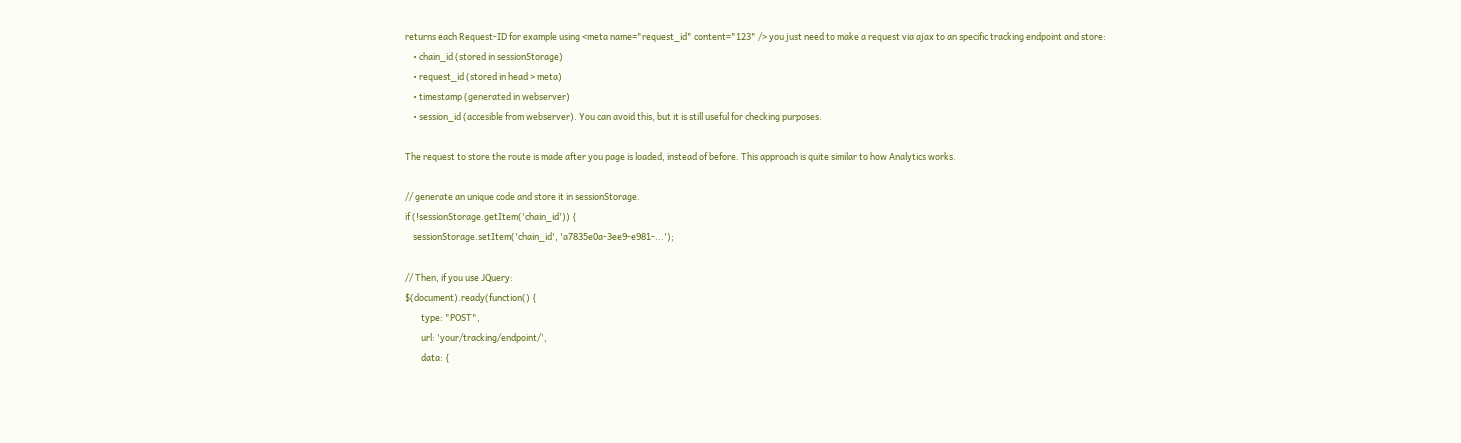returns each Request-ID for example using <meta name="request_id" content="123" /> you just need to make a request via ajax to an specific tracking endpoint and store:
    • chain_id (stored in sessionStorage)
    • request_id (stored in head > meta)
    • timestamp (generated in webserver)
    • session_id (accesible from webserver). You can avoid this, but it is still useful for checking purposes.

The request to store the route is made after you page is loaded, instead of before. This approach is quite similar to how Analytics works.

// generate an unique code and store it in sessionStorage.
if (!sessionStorage.getItem('chain_id')) {
    sessionStorage.setItem('chain_id', 'a7835e0a-3ee9-e981-...');

// Then, if you use JQuery:
$(document).ready(function() {
        type: "POST",
        url: 'your/tracking/endpoint/',
        data: {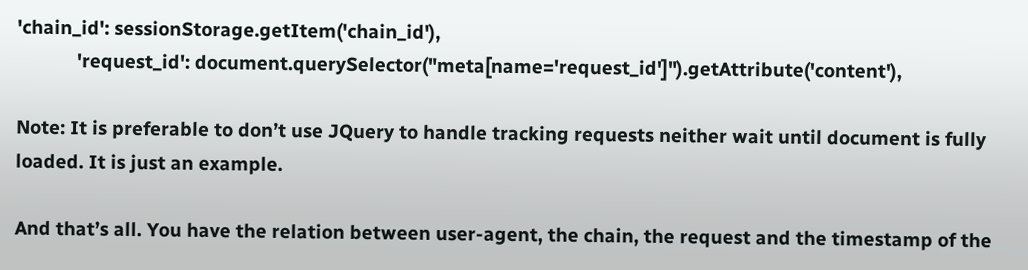'chain_id': sessionStorage.getItem('chain_id'),
            'request_id': document.querySelector("meta[name='request_id']").getAttribute('content'),

Note: It is preferable to don’t use JQuery to handle tracking requests neither wait until document is fully loaded. It is just an example.

And that’s all. You have the relation between user-agent, the chain, the request and the timestamp of the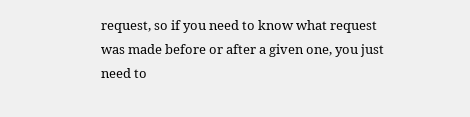request, so if you need to know what request was made before or after a given one, you just need to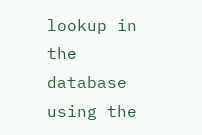lookup in the database using the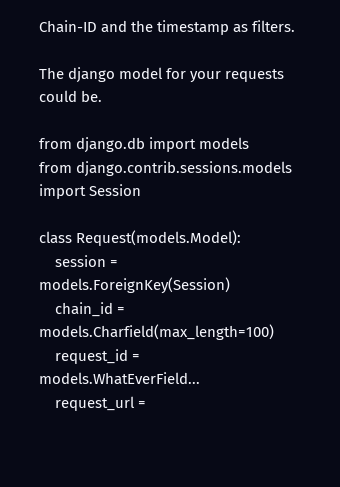Chain-ID and the timestamp as filters.

The django model for your requests could be.

from django.db import models
from django.contrib.sessions.models import Session

class Request(models.Model):
    session = models.ForeignKey(Session)
    chain_id = models.Charfield(max_length=100)
    request_id = models.WhatEverField...
    request_url =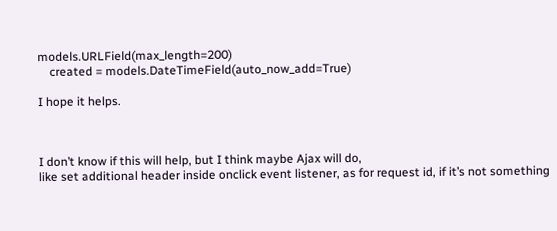models.URLField(max_length=200)
    created = models.DateTimeField(auto_now_add=True)

I hope it helps.



I don’t know if this will help, but I think maybe Ajax will do,
like set additional header inside onclick event listener, as for request id, if it’s not something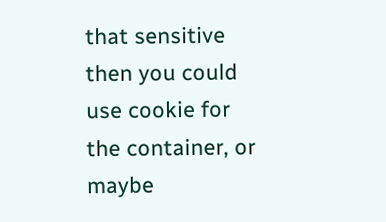that sensitive then you could use cookie for the container, or maybe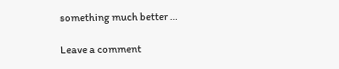something much better …

Leave a comment